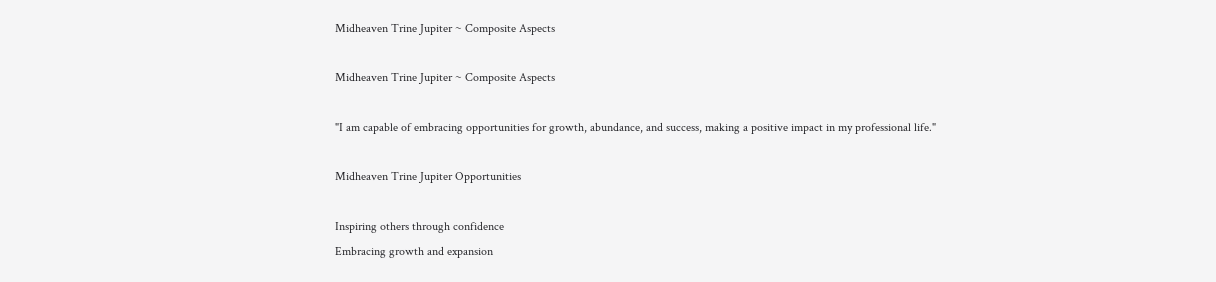Midheaven Trine Jupiter ~ Composite Aspects

Midheaven Trine Jupiter ~ Composite Aspects

"I am capable of embracing opportunities for growth, abundance, and success, making a positive impact in my professional life."

Midheaven Trine Jupiter Opportunities

Inspiring others through confidence
Embracing growth and expansion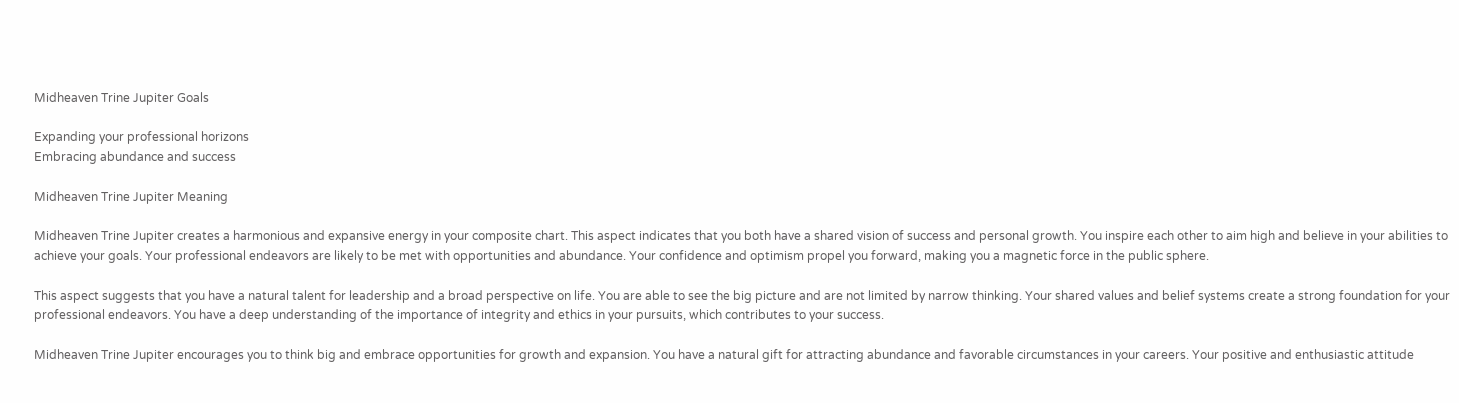Midheaven Trine Jupiter Goals

Expanding your professional horizons
Embracing abundance and success

Midheaven Trine Jupiter Meaning

Midheaven Trine Jupiter creates a harmonious and expansive energy in your composite chart. This aspect indicates that you both have a shared vision of success and personal growth. You inspire each other to aim high and believe in your abilities to achieve your goals. Your professional endeavors are likely to be met with opportunities and abundance. Your confidence and optimism propel you forward, making you a magnetic force in the public sphere.

This aspect suggests that you have a natural talent for leadership and a broad perspective on life. You are able to see the big picture and are not limited by narrow thinking. Your shared values and belief systems create a strong foundation for your professional endeavors. You have a deep understanding of the importance of integrity and ethics in your pursuits, which contributes to your success.

Midheaven Trine Jupiter encourages you to think big and embrace opportunities for growth and expansion. You have a natural gift for attracting abundance and favorable circumstances in your careers. Your positive and enthusiastic attitude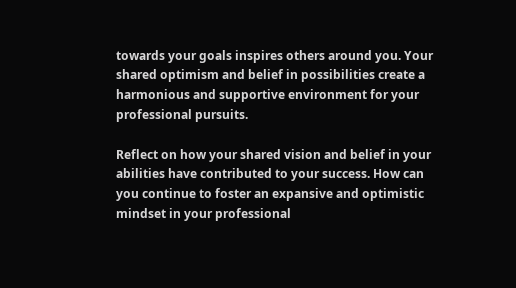towards your goals inspires others around you. Your shared optimism and belief in possibilities create a harmonious and supportive environment for your professional pursuits.

Reflect on how your shared vision and belief in your abilities have contributed to your success. How can you continue to foster an expansive and optimistic mindset in your professional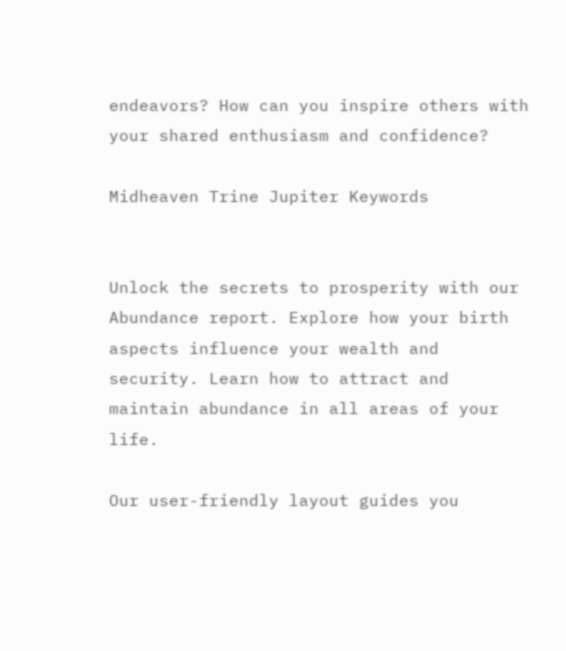endeavors? How can you inspire others with your shared enthusiasm and confidence?

Midheaven Trine Jupiter Keywords


Unlock the secrets to prosperity with our Abundance report. Explore how your birth aspects influence your wealth and security. Learn how to attract and maintain abundance in all areas of your life.

Our user-friendly layout guides you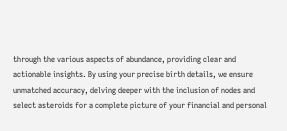through the various aspects of abundance, providing clear and actionable insights. By using your precise birth details, we ensure unmatched accuracy, delving deeper with the inclusion of nodes and select asteroids for a complete picture of your financial and personal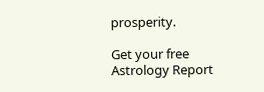prosperity.

Get your free Astrology Report